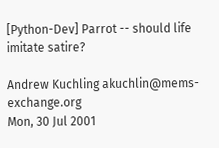[Python-Dev] Parrot -- should life imitate satire?

Andrew Kuchling akuchlin@mems-exchange.org
Mon, 30 Jul 2001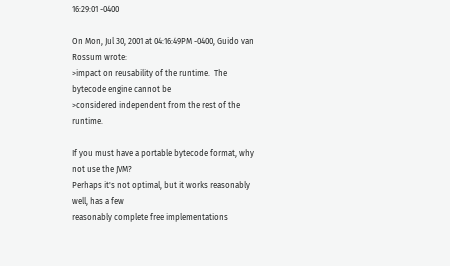16:29:01 -0400

On Mon, Jul 30, 2001 at 04:16:49PM -0400, Guido van Rossum wrote:
>impact on reusability of the runtime.  The bytecode engine cannot be
>considered independent from the rest of the runtime.

If you must have a portable bytecode format, why not use the JVM?
Perhaps it's not optimal, but it works reasonably well, has a few
reasonably complete free implementations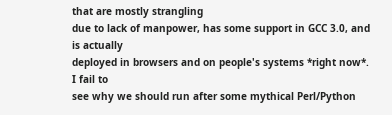that are mostly strangling
due to lack of manpower, has some support in GCC 3.0, and is actually
deployed in browsers and on people's systems *right now*.  I fail to
see why we should run after some mythical Perl/Python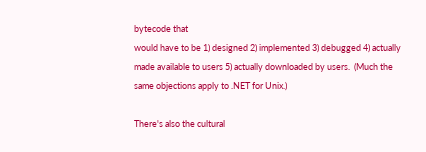bytecode that
would have to be 1) designed 2) implemented 3) debugged 4) actually
made available to users 5) actually downloaded by users.  (Much the
same objections apply to .NET for Unix.)

There's also the cultural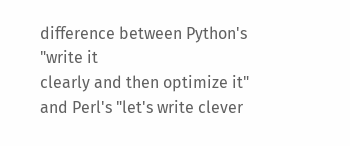difference between Python's "write it
clearly and then optimize it" and Perl's "let's write clever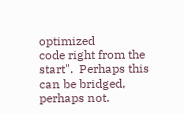optimized
code right from the start".  Perhaps this can be bridged, perhaps not.